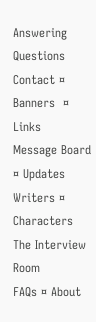Answering Questions
Contact ¤ Banners  ¤ Links
Message Board ¤ Updates
Writers ¤ Characters
The Interview Room
FAQs ¤ About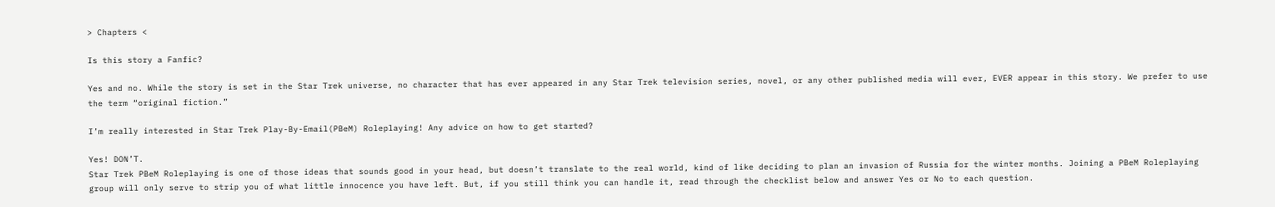> Chapters <

Is this story a Fanfic?

Yes and no. While the story is set in the Star Trek universe, no character that has ever appeared in any Star Trek television series, novel, or any other published media will ever, EVER appear in this story. We prefer to use the term “original fiction.”

I’m really interested in Star Trek Play-By-Email(PBeM) Roleplaying! Any advice on how to get started?

Yes! DON’T.
Star Trek PBeM Roleplaying is one of those ideas that sounds good in your head, but doesn’t translate to the real world, kind of like deciding to plan an invasion of Russia for the winter months. Joining a PBeM Roleplaying group will only serve to strip you of what little innocence you have left. But, if you still think you can handle it, read through the checklist below and answer Yes or No to each question.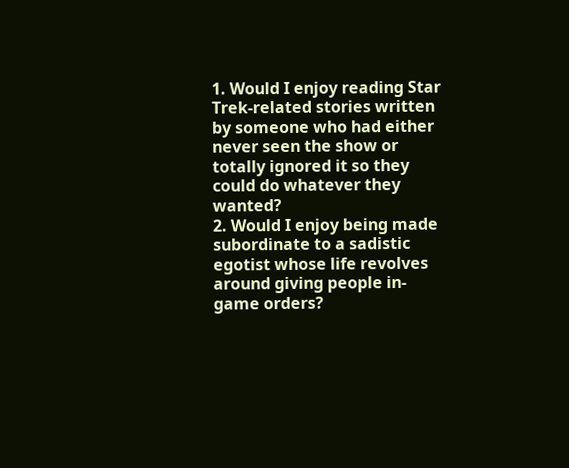1. Would I enjoy reading Star Trek-related stories written by someone who had either never seen the show or totally ignored it so they could do whatever they wanted?
2. Would I enjoy being made subordinate to a sadistic egotist whose life revolves around giving people in-game orders?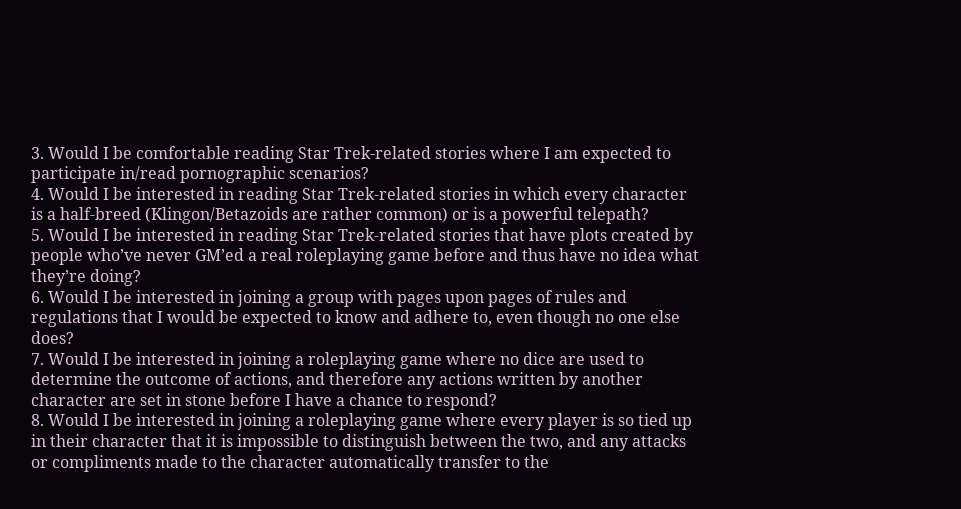3. Would I be comfortable reading Star Trek-related stories where I am expected to participate in/read pornographic scenarios?
4. Would I be interested in reading Star Trek-related stories in which every character is a half-breed (Klingon/Betazoids are rather common) or is a powerful telepath?
5. Would I be interested in reading Star Trek-related stories that have plots created by people who’ve never GM’ed a real roleplaying game before and thus have no idea what they’re doing?
6. Would I be interested in joining a group with pages upon pages of rules and regulations that I would be expected to know and adhere to, even though no one else does?
7. Would I be interested in joining a roleplaying game where no dice are used to determine the outcome of actions, and therefore any actions written by another character are set in stone before I have a chance to respond?
8. Would I be interested in joining a roleplaying game where every player is so tied up in their character that it is impossible to distinguish between the two, and any attacks or compliments made to the character automatically transfer to the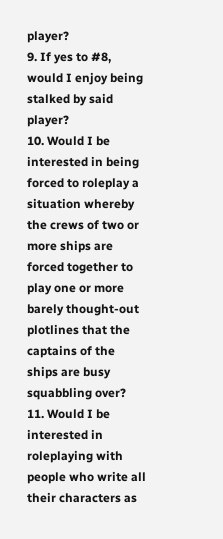player?
9. If yes to #8, would I enjoy being stalked by said player?
10. Would I be interested in being forced to roleplay a situation whereby the crews of two or more ships are forced together to play one or more barely thought-out plotlines that the captains of the ships are busy squabbling over?
11. Would I be interested in roleplaying with people who write all their characters as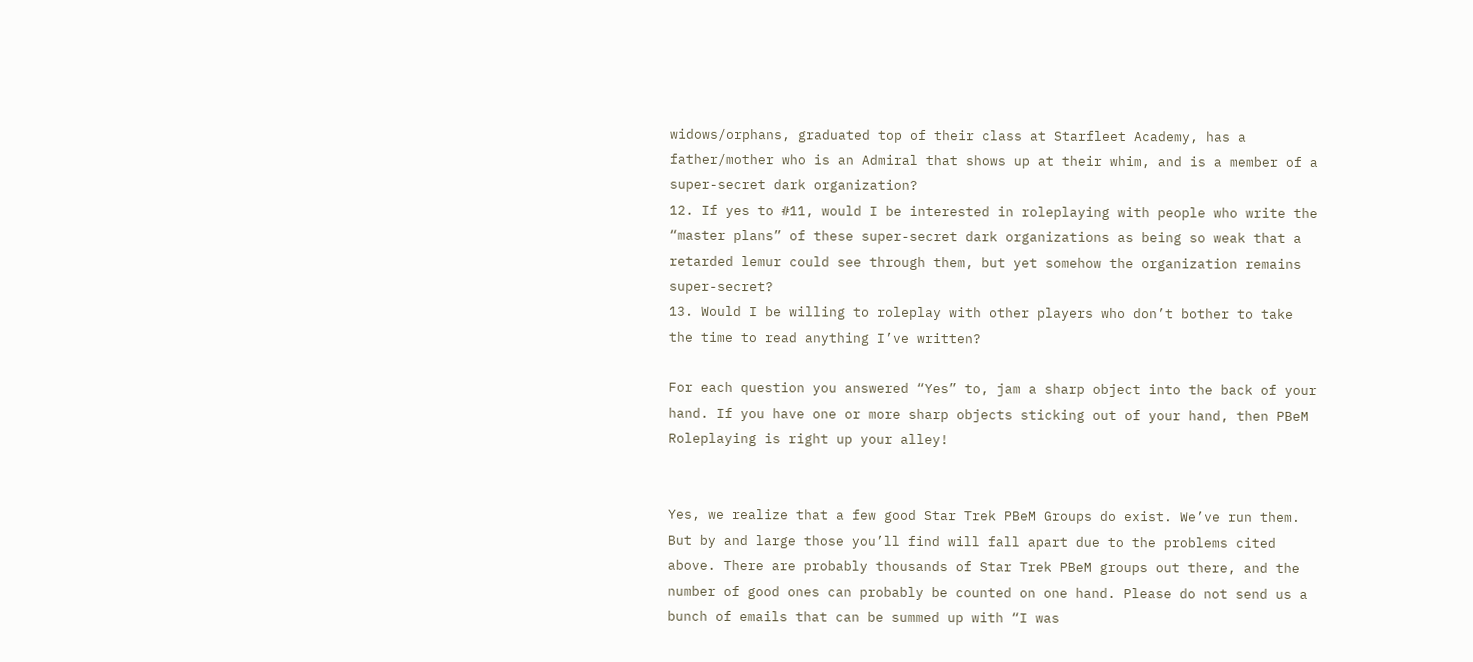widows/orphans, graduated top of their class at Starfleet Academy, has a father/mother who is an Admiral that shows up at their whim, and is a member of a super-secret dark organization?
12. If yes to #11, would I be interested in roleplaying with people who write the “master plans” of these super-secret dark organizations as being so weak that a retarded lemur could see through them, but yet somehow the organization remains super-secret?
13. Would I be willing to roleplay with other players who don’t bother to take the time to read anything I’ve written?

For each question you answered “Yes” to, jam a sharp object into the back of your hand. If you have one or more sharp objects sticking out of your hand, then PBeM Roleplaying is right up your alley!


Yes, we realize that a few good Star Trek PBeM Groups do exist. We’ve run them. But by and large those you’ll find will fall apart due to the problems cited above. There are probably thousands of Star Trek PBeM groups out there, and the number of good ones can probably be counted on one hand. Please do not send us a bunch of emails that can be summed up with “I was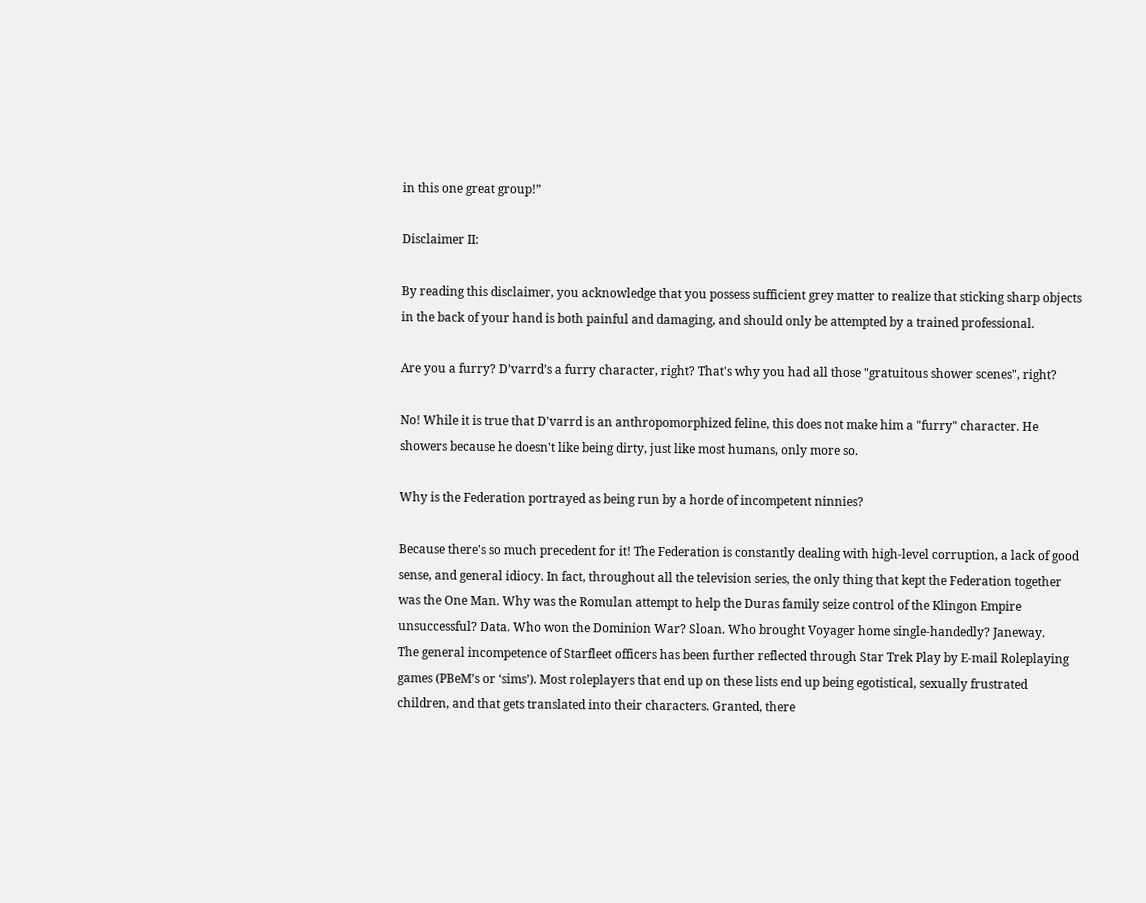in this one great group!”

Disclaimer II:

By reading this disclaimer, you acknowledge that you possess sufficient grey matter to realize that sticking sharp objects in the back of your hand is both painful and damaging, and should only be attempted by a trained professional.

Are you a furry? D’varrd’s a furry character, right? That's why you had all those "gratuitous shower scenes", right?

No! While it is true that D'varrd is an anthropomorphized feline, this does not make him a "furry" character. He showers because he doesn't like being dirty, just like most humans, only more so.

Why is the Federation portrayed as being run by a horde of incompetent ninnies?

Because there's so much precedent for it! The Federation is constantly dealing with high-level corruption, a lack of good sense, and general idiocy. In fact, throughout all the television series, the only thing that kept the Federation together was the One Man. Why was the Romulan attempt to help the Duras family seize control of the Klingon Empire unsuccessful? Data. Who won the Dominion War? Sloan. Who brought Voyager home single-handedly? Janeway.
The general incompetence of Starfleet officers has been further reflected through Star Trek Play by E-mail Roleplaying games (PBeM’s or ‘sims’). Most roleplayers that end up on these lists end up being egotistical, sexually frustrated children, and that gets translated into their characters. Granted, there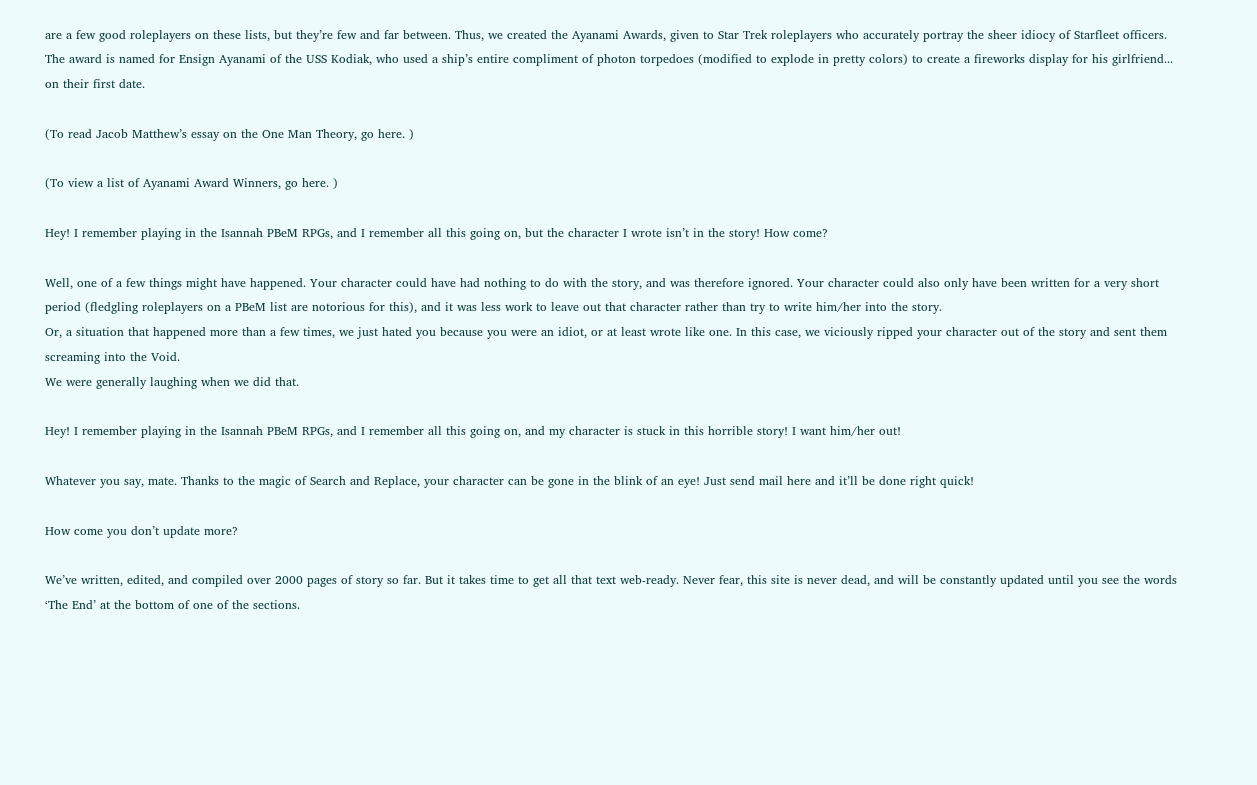are a few good roleplayers on these lists, but they’re few and far between. Thus, we created the Ayanami Awards, given to Star Trek roleplayers who accurately portray the sheer idiocy of Starfleet officers. The award is named for Ensign Ayanami of the USS Kodiak, who used a ship’s entire compliment of photon torpedoes (modified to explode in pretty colors) to create a fireworks display for his girlfriend... on their first date.

(To read Jacob Matthew’s essay on the One Man Theory, go here. )

(To view a list of Ayanami Award Winners, go here. )

Hey! I remember playing in the Isannah PBeM RPGs, and I remember all this going on, but the character I wrote isn’t in the story! How come?

Well, one of a few things might have happened. Your character could have had nothing to do with the story, and was therefore ignored. Your character could also only have been written for a very short period (fledgling roleplayers on a PBeM list are notorious for this), and it was less work to leave out that character rather than try to write him/her into the story.
Or, a situation that happened more than a few times, we just hated you because you were an idiot, or at least wrote like one. In this case, we viciously ripped your character out of the story and sent them screaming into the Void.
We were generally laughing when we did that.

Hey! I remember playing in the Isannah PBeM RPGs, and I remember all this going on, and my character is stuck in this horrible story! I want him/her out!

Whatever you say, mate. Thanks to the magic of Search and Replace, your character can be gone in the blink of an eye! Just send mail here and it’ll be done right quick!

How come you don’t update more?

We’ve written, edited, and compiled over 2000 pages of story so far. But it takes time to get all that text web-ready. Never fear, this site is never dead, and will be constantly updated until you see the words ‘The End’ at the bottom of one of the sections.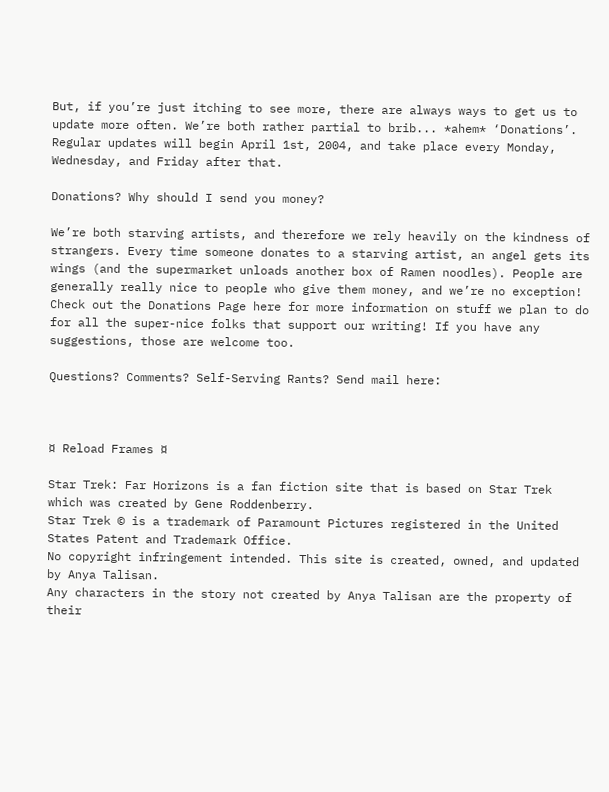But, if you’re just itching to see more, there are always ways to get us to update more often. We’re both rather partial to brib... *ahem* ‘Donations’.
Regular updates will begin April 1st, 2004, and take place every Monday, Wednesday, and Friday after that.

Donations? Why should I send you money?

We’re both starving artists, and therefore we rely heavily on the kindness of strangers. Every time someone donates to a starving artist, an angel gets its wings (and the supermarket unloads another box of Ramen noodles). People are generally really nice to people who give them money, and we’re no exception! Check out the Donations Page here for more information on stuff we plan to do for all the super-nice folks that support our writing! If you have any suggestions, those are welcome too.

Questions? Comments? Self-Serving Rants? Send mail here:



¤ Reload Frames ¤

Star Trek: Far Horizons is a fan fiction site that is based on Star Trek which was created by Gene Roddenberry.
Star Trek © is a trademark of Paramount Pictures registered in the United States Patent and Trademark Office.
No copyright infringement intended. This site is created, owned, and updated by Anya Talisan.
Any characters in the story not created by Anya Talisan are the property of their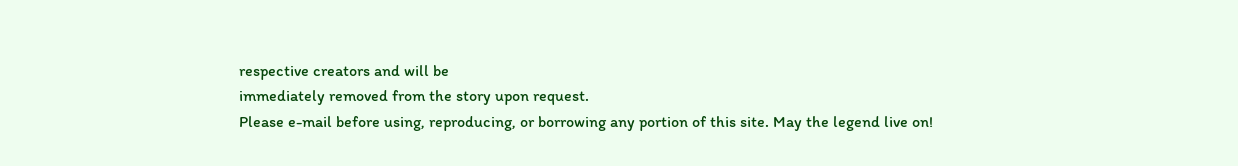respective creators and will be
immediately removed from the story upon request.
Please e-mail before using, reproducing, or borrowing any portion of this site. May the legend live on!